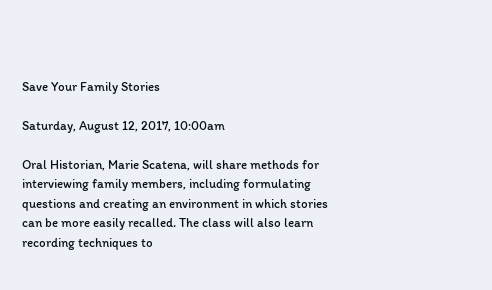Save Your Family Stories

Saturday, August 12, 2017, 10:00am

Oral Historian, Marie Scatena, will share methods for interviewing family members, including formulating questions and creating an environment in which stories can be more easily recalled. The class will also learn recording techniques to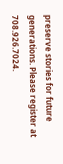preserve stories for future generations. Please register at 708.926.7024.